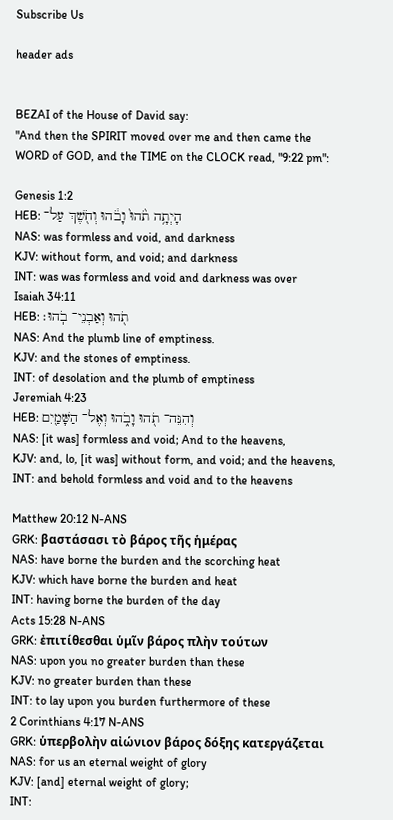Subscribe Us

header ads


BEZAI of the House of David say:
"And then the SPIRIT moved over me and then came the WORD of GOD, and the TIME on the CLOCK read, "9:22 pm":

Genesis 1:2
HEB: הָיְתָ֥ה תֹ֙הוּ֙ וָבֹ֔הוּ וְחֹ֖שֶׁךְ עַל־
NAS: was formless and void, and darkness
KJV: without form, and void; and darkness
INT: was was formless and void and darkness was over
Isaiah 34:11
HEB: תֹ֖הוּ וְאַבְנֵי־ בֹֽהוּ׃
NAS: And the plumb line of emptiness.
KJV: and the stones of emptiness.
INT: of desolation and the plumb of emptiness
Jeremiah 4:23
HEB: וְהִנֵּה־ תֹ֖הוּ וָבֹ֑הוּ וְאֶל־ הַשָּׁמַ֖יִם
NAS: [it was] formless and void; And to the heavens,
KJV: and, lo, [it was] without form, and void; and the heavens,
INT: and behold formless and void and to the heavens

Matthew 20:12 N-ANS
GRK: βαστάσασι τὸ βάρος τῆς ἡμέρας
NAS: have borne the burden and the scorching heat
KJV: which have borne the burden and heat
INT: having borne the burden of the day
Acts 15:28 N-ANS
GRK: ἐπιτίθεσθαι ὑμῖν βάρος πλὴν τούτων
NAS: upon you no greater burden than these
KJV: no greater burden than these
INT: to lay upon you burden furthermore of these
2 Corinthians 4:17 N-ANS
GRK: ὑπερβολὴν αἰώνιον βάρος δόξης κατεργάζεται
NAS: for us an eternal weight of glory
KJV: [and] eternal weight of glory;
INT: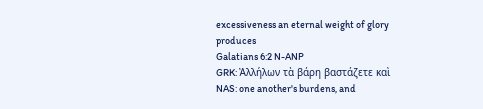excessiveness an eternal weight of glory produces
Galatians 6:2 N-ANP
GRK: Ἀλλήλων τὰ βάρη βαστάζετε καὶ
NAS: one another's burdens, and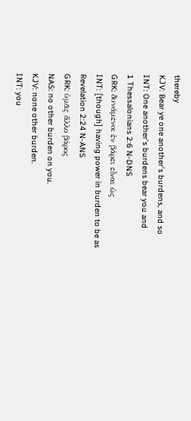thereby
KJV: Bear ye one another's burdens, and so
INT: One another's burdens bear you and
1 Thessalonians 2:6 N-DNS
GRK: δυνάμενοι ἐν βάρει εἶναι ὡς
INT: [though] having power in burden to be as
Revelation 2:24 N-ANS
GRK: ὑμᾶς ἄλλο βάρος
NAS: no other burden on you.
KJV: none other burden.
INT: you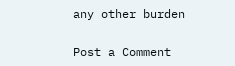any other burden

Post a Comment